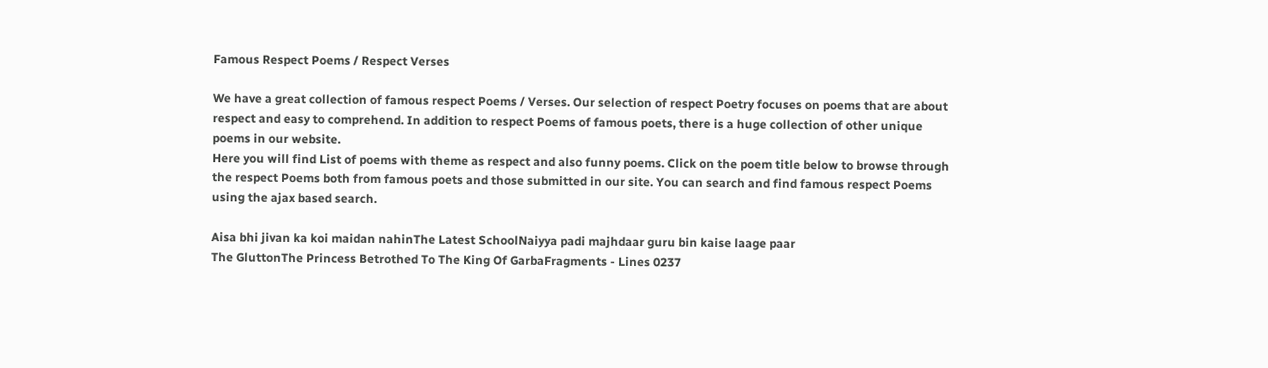Famous Respect Poems / Respect Verses

We have a great collection of famous respect Poems / Verses. Our selection of respect Poetry focuses on poems that are about respect and easy to comprehend. In addition to respect Poems of famous poets, there is a huge collection of other unique poems in our website.
Here you will find List of poems with theme as respect and also funny poems. Click on the poem title below to browse through the respect Poems both from famous poets and those submitted in our site. You can search and find famous respect Poems using the ajax based search.

Aisa bhi jivan ka koi maidan nahinThe Latest SchoolNaiyya padi majhdaar guru bin kaise laage paar
The GluttonThe Princess Betrothed To The King Of GarbaFragments - Lines 0237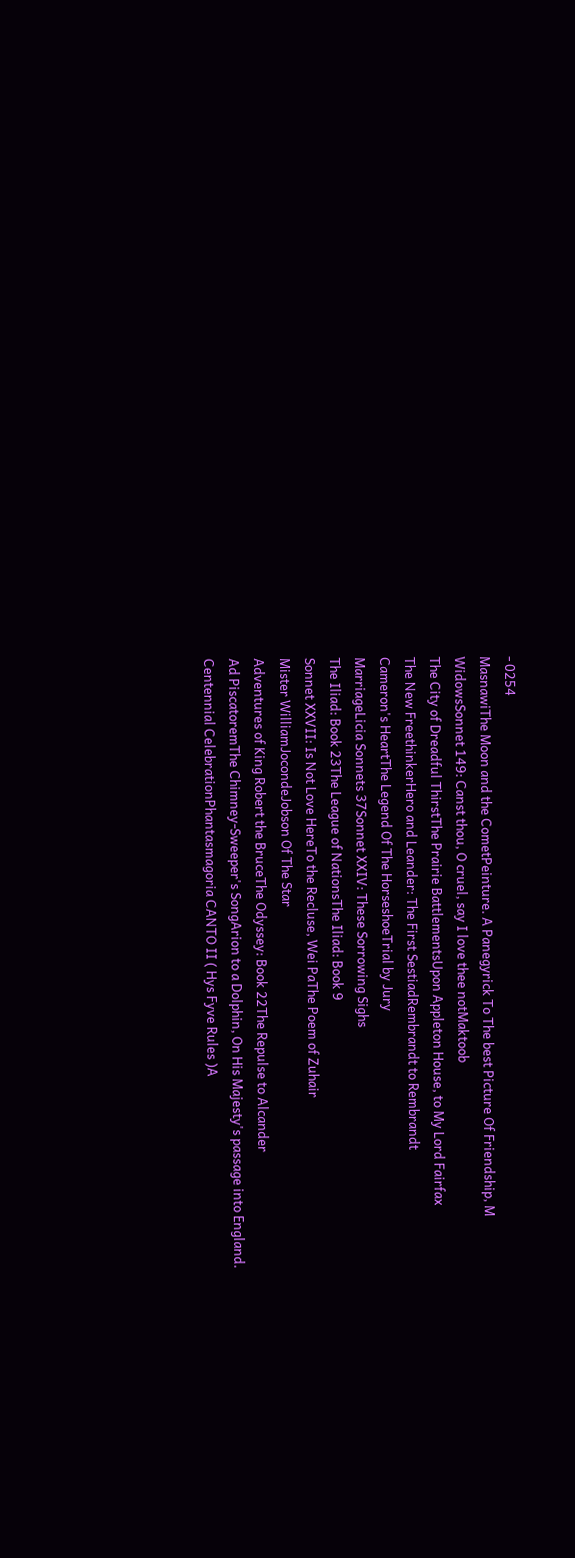- 0254
MasnawiThe Moon and the CometPeinture. A Panegyrick To The best Picture Of Friendship, M
WidowsSonnet 149: Canst thou, O cruel, say I love thee notMaktoob
The City of Dreadful ThirstThe Prairie BattlementsUpon Appleton House, to My Lord Fairfax
The New FreethinkerHero and Leander: The First SestiadRembrandt to Rembrandt
Cameron's HeartThe Legend Of The HorseshoeTrial by Jury
MarriageLicia Sonnets 37Sonnet XXIV: These Sorrowing Sighs
The Iliad: Book 23The League of NationsThe Iliad: Book 9
Sonnet XXVII: Is Not Love HereTo the Recluse, Wei PaThe Poem of Zuhair
Mister WilliamJocondeJobson Of The Star
Adventures of King Robert the BruceThe Odyssey: Book 22The Repulse to Alcander
Ad PiscatoremThe Chimney-Sweeper's SongArion to a Dolphin, On His Majesty's passage into England.
Centennial CelebrationPhantasmagoria CANTO II ( Hys Fyve Rules )A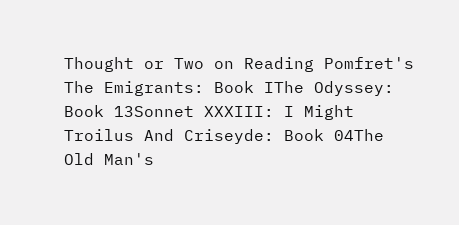Thought or Two on Reading Pomfret's
The Emigrants: Book IThe Odyssey: Book 13Sonnet XXXIII: I Might
Troilus And Criseyde: Book 04The Old Man's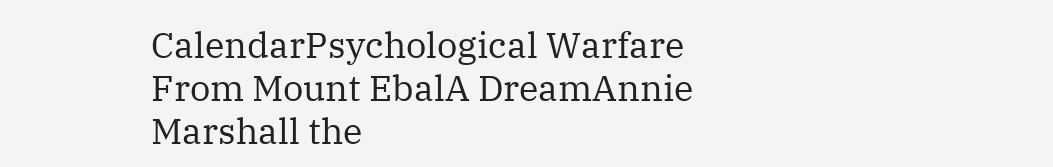CalendarPsychological Warfare
From Mount EbalA DreamAnnie Marshall the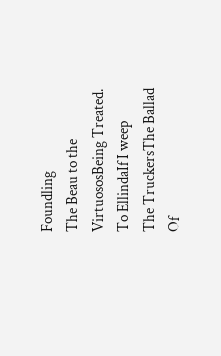Foundling
The Beau to the VirtuososBeing Treated. To EllindaIf I weep
The TruckersThe Ballad Of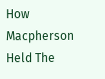How Macpherson Held The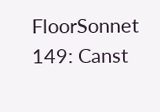FloorSonnet 149: Canst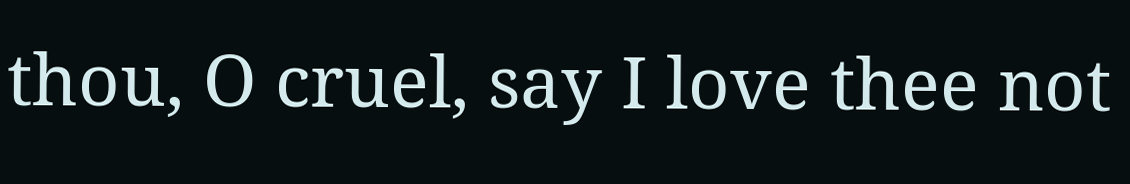thou, O cruel, say I love thee not